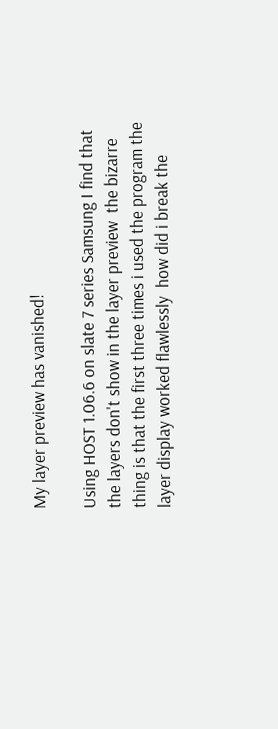My layer preview has vanished!

Using HOST 1.06.6 on slate 7 series Samsung I find that the layers don't show in the layer preview  the bizarre thing is that the first three times i used the program the layer display worked flawlessly  how did i break the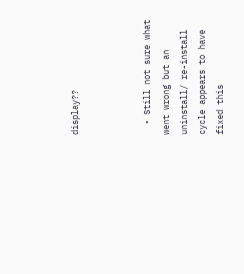display??



  • Still not sure what went wrong but an uninstall/ re-install cycle appears to have fixed this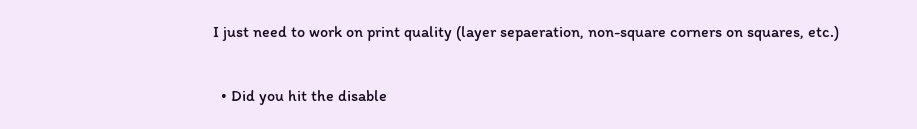I just need to work on print quality (layer sepaeration, non-square corners on squares, etc.)

  • Did you hit the disable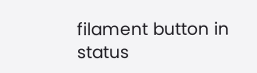filament button in status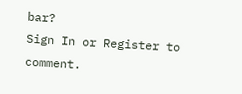bar?
Sign In or Register to comment.